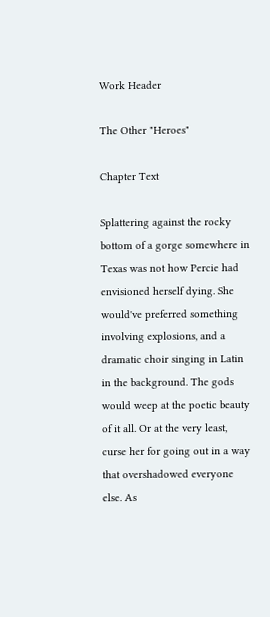Work Header

The Other "Heroes"

Chapter Text

Splattering against the rocky bottom of a gorge somewhere in Texas was not how Percie had envisioned herself dying. She would've preferred something involving explosions, and a dramatic choir singing in Latin in the background. The gods would weep at the poetic beauty of it all. Or at the very least, curse her for going out in a way that overshadowed everyone else. As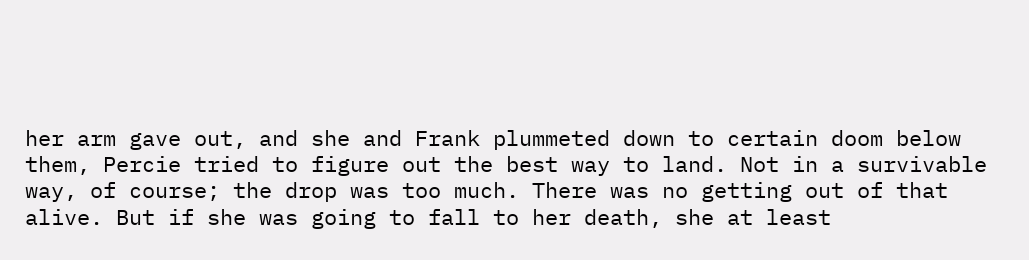her arm gave out, and she and Frank plummeted down to certain doom below them, Percie tried to figure out the best way to land. Not in a survivable way, of course; the drop was too much. There was no getting out of that alive. But if she was going to fall to her death, she at least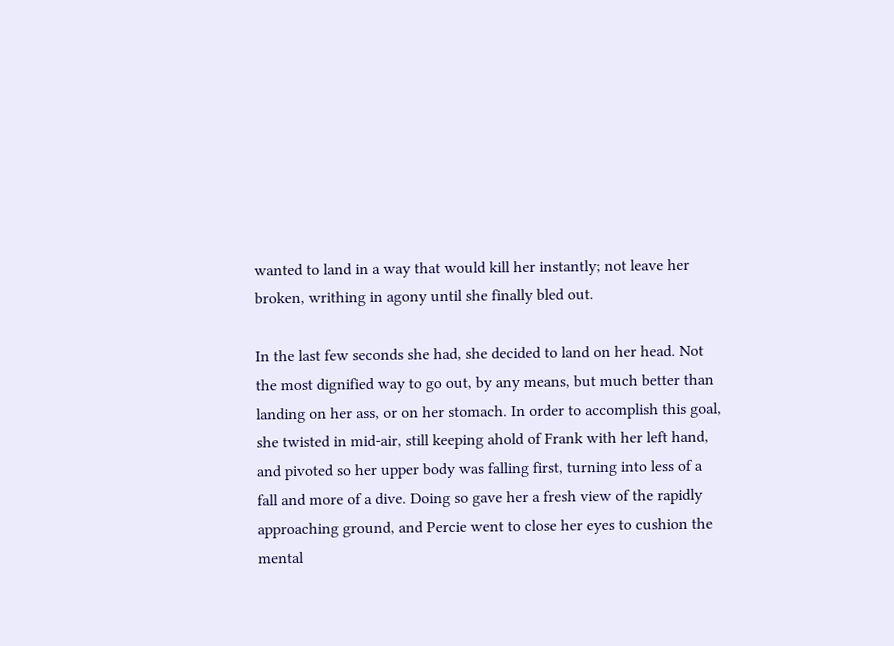wanted to land in a way that would kill her instantly; not leave her broken, writhing in agony until she finally bled out.

In the last few seconds she had, she decided to land on her head. Not the most dignified way to go out, by any means, but much better than landing on her ass, or on her stomach. In order to accomplish this goal, she twisted in mid-air, still keeping ahold of Frank with her left hand, and pivoted so her upper body was falling first, turning into less of a fall and more of a dive. Doing so gave her a fresh view of the rapidly approaching ground, and Percie went to close her eyes to cushion the mental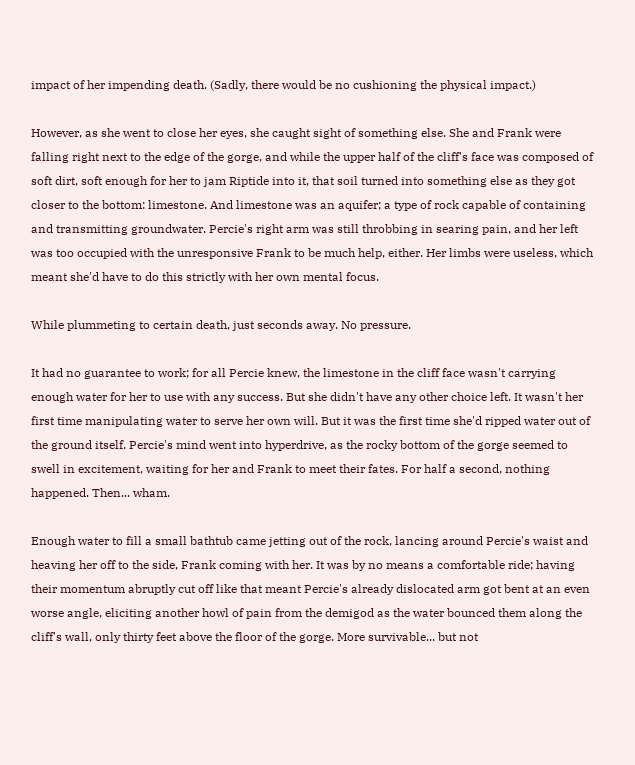impact of her impending death. (Sadly, there would be no cushioning the physical impact.)

However, as she went to close her eyes, she caught sight of something else. She and Frank were falling right next to the edge of the gorge, and while the upper half of the cliff's face was composed of soft dirt, soft enough for her to jam Riptide into it, that soil turned into something else as they got closer to the bottom: limestone. And limestone was an aquifer; a type of rock capable of containing and transmitting groundwater. Percie's right arm was still throbbing in searing pain, and her left was too occupied with the unresponsive Frank to be much help, either. Her limbs were useless, which meant she'd have to do this strictly with her own mental focus.

While plummeting to certain death, just seconds away. No pressure.

It had no guarantee to work; for all Percie knew, the limestone in the cliff face wasn't carrying enough water for her to use with any success. But she didn't have any other choice left. It wasn't her first time manipulating water to serve her own will. But it was the first time she'd ripped water out of the ground itself. Percie's mind went into hyperdrive, as the rocky bottom of the gorge seemed to swell in excitement, waiting for her and Frank to meet their fates. For half a second, nothing happened. Then... wham.

Enough water to fill a small bathtub came jetting out of the rock, lancing around Percie's waist and heaving her off to the side, Frank coming with her. It was by no means a comfortable ride; having their momentum abruptly cut off like that meant Percie's already dislocated arm got bent at an even worse angle, eliciting another howl of pain from the demigod as the water bounced them along the cliff's wall, only thirty feet above the floor of the gorge. More survivable... but not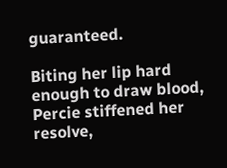guaranteed.

Biting her lip hard enough to draw blood, Percie stiffened her resolve,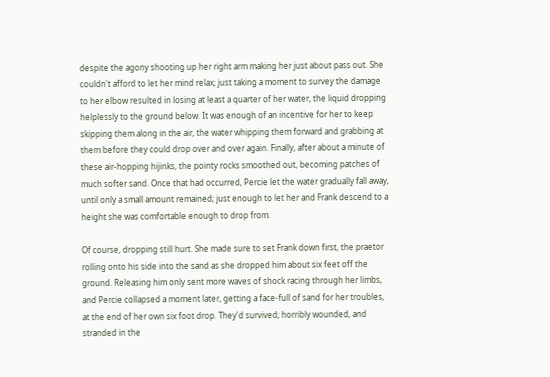despite the agony shooting up her right arm making her just about pass out. She couldn't afford to let her mind relax; just taking a moment to survey the damage to her elbow resulted in losing at least a quarter of her water, the liquid dropping helplessly to the ground below. It was enough of an incentive for her to keep skipping them along in the air, the water whipping them forward and grabbing at them before they could drop over and over again. Finally, after about a minute of these air-hopping hijinks, the pointy rocks smoothed out, becoming patches of much softer sand. Once that had occurred, Percie let the water gradually fall away, until only a small amount remained; just enough to let her and Frank descend to a height she was comfortable enough to drop from.

Of course, dropping still hurt. She made sure to set Frank down first, the praetor rolling onto his side into the sand as she dropped him about six feet off the ground. Releasing him only sent more waves of shock racing through her limbs, and Percie collapsed a moment later, getting a face-full of sand for her troubles, at the end of her own six foot drop. They'd survived; horribly wounded, and stranded in the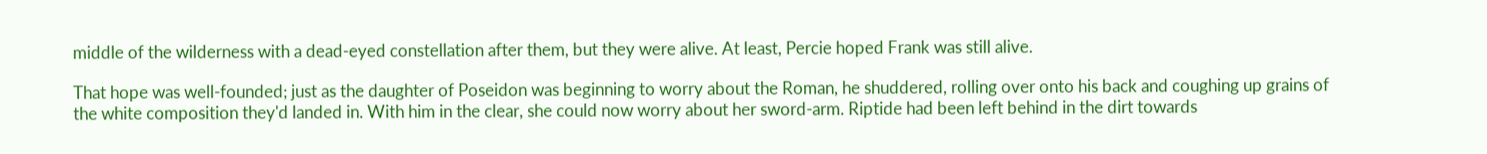middle of the wilderness with a dead-eyed constellation after them, but they were alive. At least, Percie hoped Frank was still alive.

That hope was well-founded; just as the daughter of Poseidon was beginning to worry about the Roman, he shuddered, rolling over onto his back and coughing up grains of the white composition they'd landed in. With him in the clear, she could now worry about her sword-arm. Riptide had been left behind in the dirt towards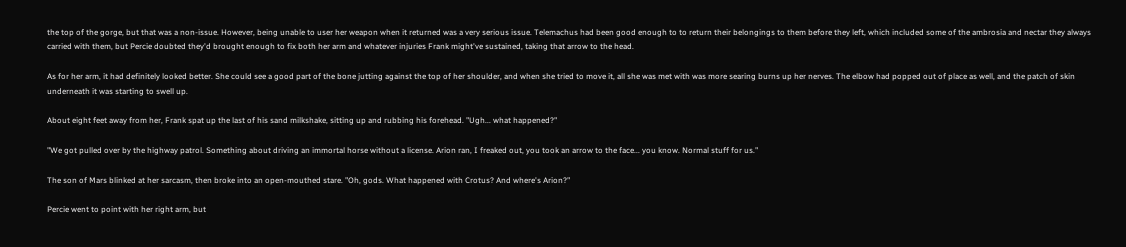the top of the gorge, but that was a non-issue. However, being unable to user her weapon when it returned was a very serious issue. Telemachus had been good enough to to return their belongings to them before they left, which included some of the ambrosia and nectar they always carried with them, but Percie doubted they'd brought enough to fix both her arm and whatever injuries Frank might've sustained, taking that arrow to the head.

As for her arm, it had definitely looked better. She could see a good part of the bone jutting against the top of her shoulder, and when she tried to move it, all she was met with was more searing burns up her nerves. The elbow had popped out of place as well, and the patch of skin underneath it was starting to swell up.

About eight feet away from her, Frank spat up the last of his sand milkshake, sitting up and rubbing his forehead. "Ugh... what happened?"

"We got pulled over by the highway patrol. Something about driving an immortal horse without a license. Arion ran, I freaked out, you took an arrow to the face... you know. Normal stuff for us."

The son of Mars blinked at her sarcasm, then broke into an open-mouthed stare. "Oh, gods. What happened with Crotus? And where's Arion?"

Percie went to point with her right arm, but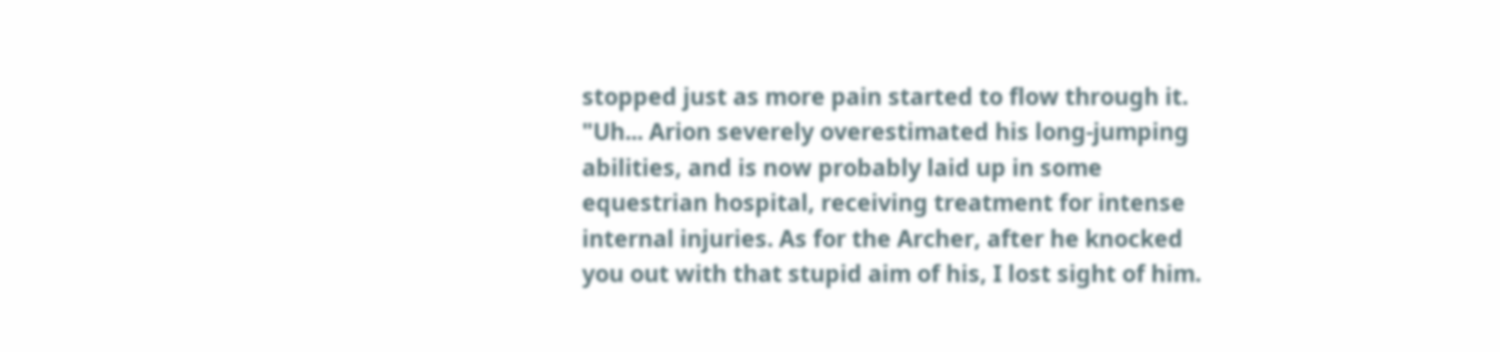stopped just as more pain started to flow through it. "Uh... Arion severely overestimated his long-jumping abilities, and is now probably laid up in some equestrian hospital, receiving treatment for intense internal injuries. As for the Archer, after he knocked you out with that stupid aim of his, I lost sight of him.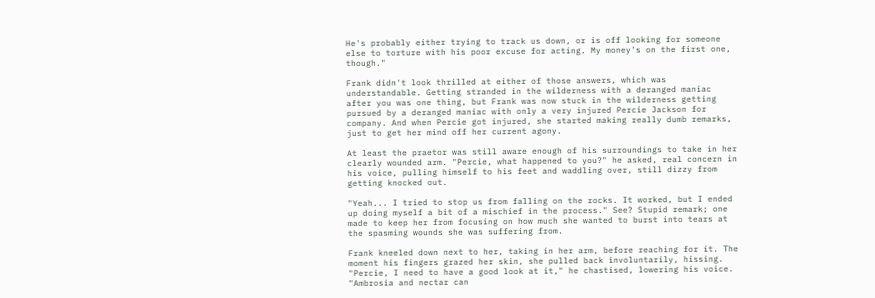He's probably either trying to track us down, or is off looking for someone else to torture with his poor excuse for acting. My money's on the first one, though."

Frank didn't look thrilled at either of those answers, which was understandable. Getting stranded in the wilderness with a deranged maniac after you was one thing, but Frank was now stuck in the wilderness getting pursued by a deranged maniac with only a very injured Percie Jackson for company. And when Percie got injured, she started making really dumb remarks, just to get her mind off her current agony.

At least the praetor was still aware enough of his surroundings to take in her clearly wounded arm. "Percie, what happened to you?" he asked, real concern in his voice, pulling himself to his feet and waddling over, still dizzy from getting knocked out.

"Yeah... I tried to stop us from falling on the rocks. It worked, but I ended up doing myself a bit of a mischief in the process." See? Stupid remark; one made to keep her from focusing on how much she wanted to burst into tears at the spasming wounds she was suffering from.

Frank kneeled down next to her, taking in her arm, before reaching for it. The moment his fingers grazed her skin, she pulled back involuntarily, hissing. "Percie, I need to have a good look at it," he chastised, lowering his voice. "Ambrosia and nectar can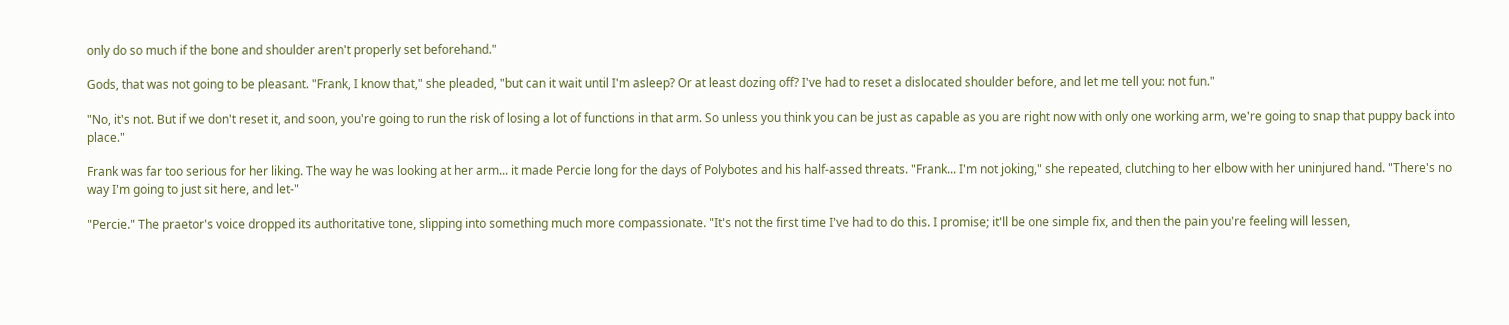only do so much if the bone and shoulder aren't properly set beforehand."

Gods, that was not going to be pleasant. "Frank, I know that," she pleaded, "but can it wait until I'm asleep? Or at least dozing off? I've had to reset a dislocated shoulder before, and let me tell you: not fun."

"No, it's not. But if we don't reset it, and soon, you're going to run the risk of losing a lot of functions in that arm. So unless you think you can be just as capable as you are right now with only one working arm, we're going to snap that puppy back into place."

Frank was far too serious for her liking. The way he was looking at her arm... it made Percie long for the days of Polybotes and his half-assed threats. "Frank... I'm not joking," she repeated, clutching to her elbow with her uninjured hand. "There's no way I'm going to just sit here, and let-"

"Percie." The praetor's voice dropped its authoritative tone, slipping into something much more compassionate. "It's not the first time I've had to do this. I promise; it'll be one simple fix, and then the pain you're feeling will lessen,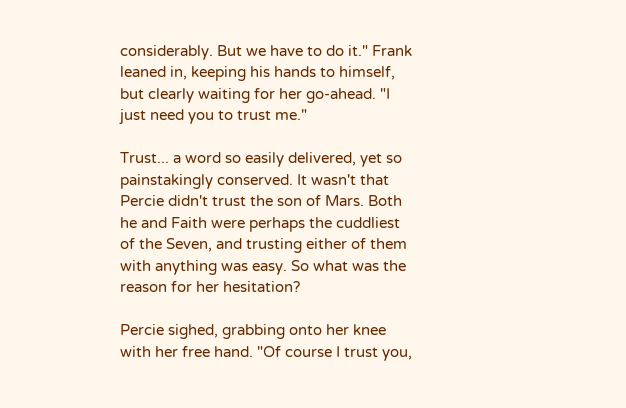considerably. But we have to do it." Frank leaned in, keeping his hands to himself, but clearly waiting for her go-ahead. "I just need you to trust me."

Trust... a word so easily delivered, yet so painstakingly conserved. It wasn't that Percie didn't trust the son of Mars. Both he and Faith were perhaps the cuddliest of the Seven, and trusting either of them with anything was easy. So what was the reason for her hesitation?

Percie sighed, grabbing onto her knee with her free hand. "Of course I trust you,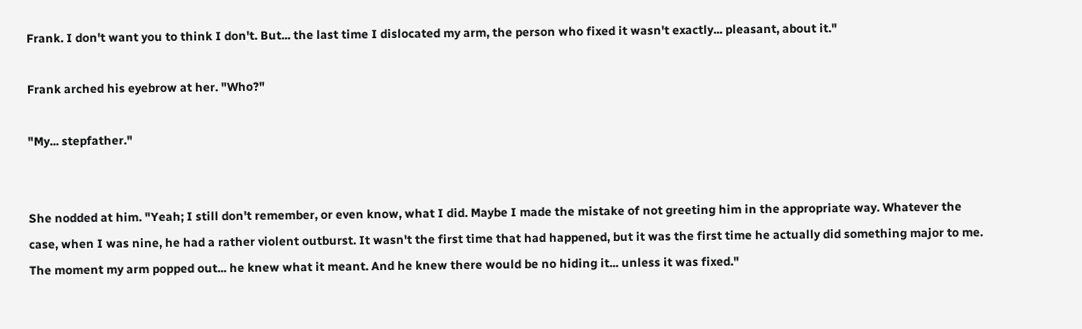Frank. I don't want you to think I don't. But... the last time I dislocated my arm, the person who fixed it wasn't exactly... pleasant, about it."

Frank arched his eyebrow at her. "Who?"

"My... stepfather."


She nodded at him. "Yeah; I still don't remember, or even know, what I did. Maybe I made the mistake of not greeting him in the appropriate way. Whatever the case, when I was nine, he had a rather violent outburst. It wasn't the first time that had happened, but it was the first time he actually did something major to me. The moment my arm popped out... he knew what it meant. And he knew there would be no hiding it... unless it was fixed."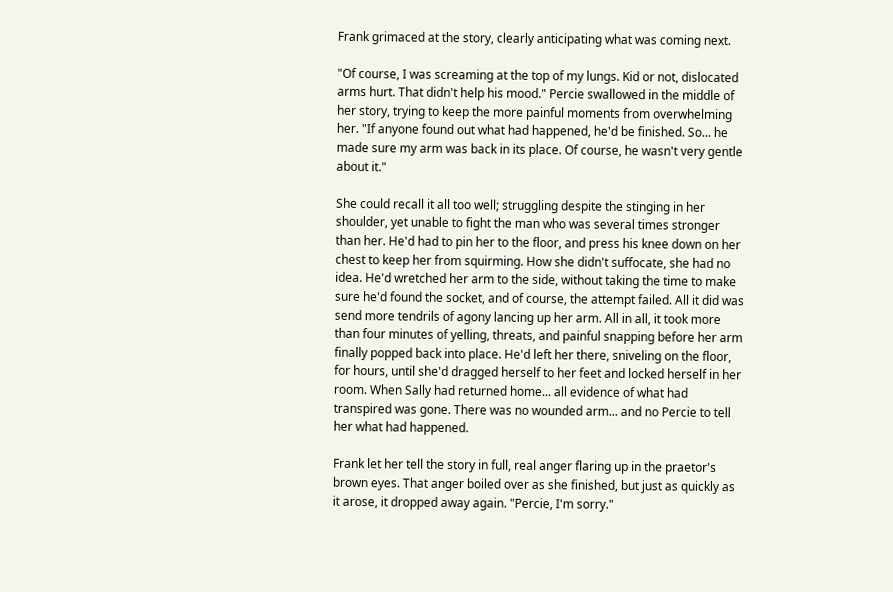Frank grimaced at the story, clearly anticipating what was coming next.

"Of course, I was screaming at the top of my lungs. Kid or not, dislocated arms hurt. That didn't help his mood." Percie swallowed in the middle of her story, trying to keep the more painful moments from overwhelming her. "If anyone found out what had happened, he'd be finished. So... he made sure my arm was back in its place. Of course, he wasn't very gentle about it."

She could recall it all too well; struggling despite the stinging in her shoulder, yet unable to fight the man who was several times stronger than her. He'd had to pin her to the floor, and press his knee down on her chest to keep her from squirming. How she didn't suffocate, she had no idea. He'd wretched her arm to the side, without taking the time to make sure he'd found the socket, and of course, the attempt failed. All it did was send more tendrils of agony lancing up her arm. All in all, it took more than four minutes of yelling, threats, and painful snapping before her arm finally popped back into place. He'd left her there, sniveling on the floor, for hours, until she'd dragged herself to her feet and locked herself in her room. When Sally had returned home... all evidence of what had transpired was gone. There was no wounded arm... and no Percie to tell her what had happened.

Frank let her tell the story in full, real anger flaring up in the praetor's brown eyes. That anger boiled over as she finished, but just as quickly as it arose, it dropped away again. "Percie, I'm sorry."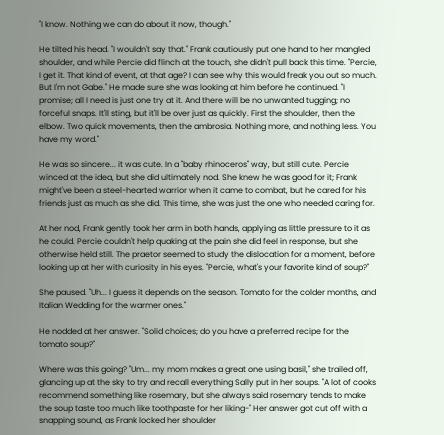"I know. Nothing we can do about it now, though."

He tilted his head. "I wouldn't say that." Frank cautiously put one hand to her mangled shoulder, and while Percie did flinch at the touch, she didn't pull back this time. "Percie, I get it. That kind of event, at that age? I can see why this would freak you out so much. But I'm not Gabe." He made sure she was looking at him before he continued. "I promise; all I need is just one try at it. And there will be no unwanted tugging; no forceful snaps. It'll sting, but it'll be over just as quickly. First the shoulder, then the elbow. Two quick movements, then the ambrosia. Nothing more, and nothing less. You have my word."

He was so sincere... it was cute. In a "baby rhinoceros" way, but still cute. Percie winced at the idea, but she did ultimately nod. She knew he was good for it; Frank might've been a steel-hearted warrior when it came to combat, but he cared for his friends just as much as she did. This time, she was just the one who needed caring for.

At her nod, Frank gently took her arm in both hands, applying as little pressure to it as he could. Percie couldn't help quaking at the pain she did feel in response, but she otherwise held still. The praetor seemed to study the dislocation for a moment, before looking up at her with curiosity in his eyes. "Percie, what's your favorite kind of soup?"

She paused. "Uh... I guess it depends on the season. Tomato for the colder months, and Italian Wedding for the warmer ones."

He nodded at her answer. "Solid choices; do you have a preferred recipe for the tomato soup?"

Where was this going? "Um... my mom makes a great one using basil," she trailed off, glancing up at the sky to try and recall everything Sally put in her soups. "A lot of cooks recommend something like rosemary, but she always said rosemary tends to make the soup taste too much like toothpaste for her liking-" Her answer got cut off with a snapping sound, as Frank locked her shoulder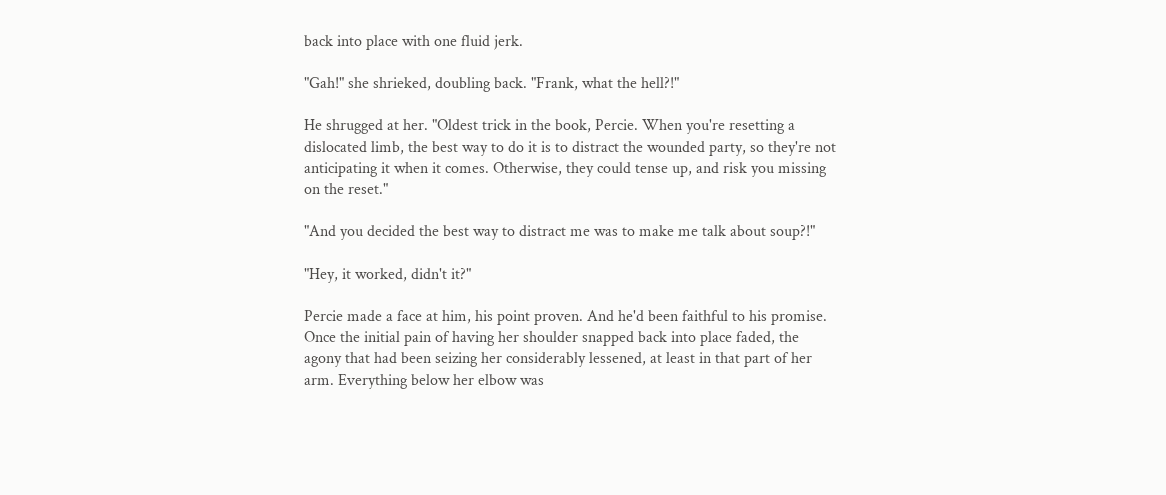back into place with one fluid jerk.

"Gah!" she shrieked, doubling back. "Frank, what the hell?!"

He shrugged at her. "Oldest trick in the book, Percie. When you're resetting a dislocated limb, the best way to do it is to distract the wounded party, so they're not anticipating it when it comes. Otherwise, they could tense up, and risk you missing on the reset."

"And you decided the best way to distract me was to make me talk about soup?!"

"Hey, it worked, didn't it?"

Percie made a face at him, his point proven. And he'd been faithful to his promise. Once the initial pain of having her shoulder snapped back into place faded, the agony that had been seizing her considerably lessened, at least in that part of her arm. Everything below her elbow was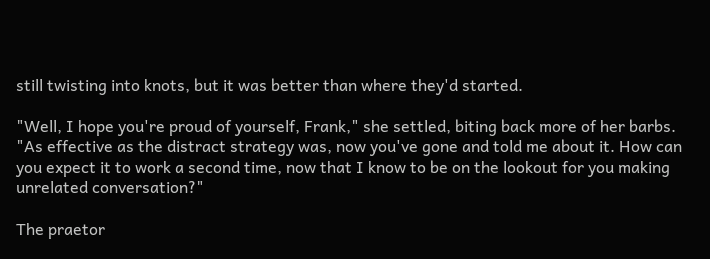still twisting into knots, but it was better than where they'd started.

"Well, I hope you're proud of yourself, Frank," she settled, biting back more of her barbs. "As effective as the distract strategy was, now you've gone and told me about it. How can you expect it to work a second time, now that I know to be on the lookout for you making unrelated conversation?"

The praetor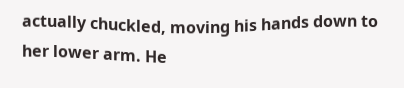actually chuckled, moving his hands down to her lower arm. He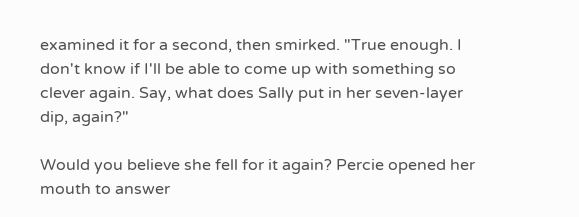examined it for a second, then smirked. "True enough. I don't know if I'll be able to come up with something so clever again. Say, what does Sally put in her seven-layer dip, again?"

Would you believe she fell for it again? Percie opened her mouth to answer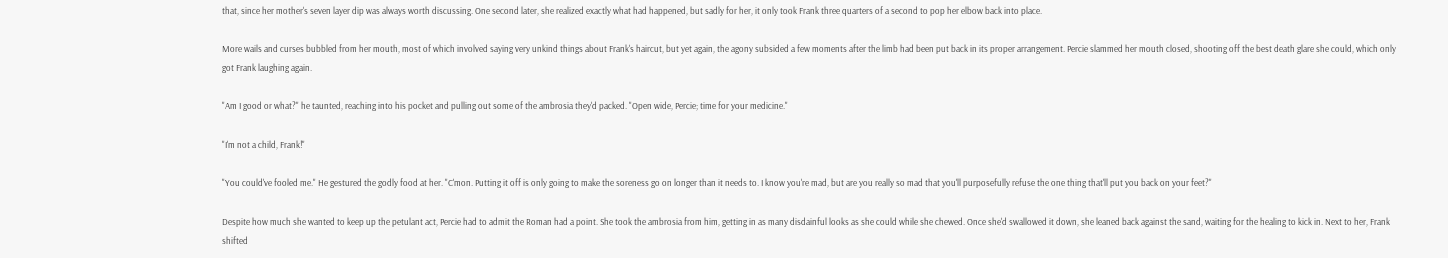that, since her mother's seven layer dip was always worth discussing. One second later, she realized exactly what had happened, but sadly for her, it only took Frank three quarters of a second to pop her elbow back into place.

More wails and curses bubbled from her mouth, most of which involved saying very unkind things about Frank's haircut, but yet again, the agony subsided a few moments after the limb had been put back in its proper arrangement. Percie slammed her mouth closed, shooting off the best death glare she could, which only got Frank laughing again.

"Am I good or what?" he taunted, reaching into his pocket and pulling out some of the ambrosia they'd packed. "Open wide, Percie; time for your medicine."

"I'm not a child, Frank!"

"You could've fooled me." He gestured the godly food at her. "C'mon. Putting it off is only going to make the soreness go on longer than it needs to. I know you're mad, but are you really so mad that you'll purposefully refuse the one thing that'll put you back on your feet?"

Despite how much she wanted to keep up the petulant act, Percie had to admit the Roman had a point. She took the ambrosia from him, getting in as many disdainful looks as she could while she chewed. Once she'd swallowed it down, she leaned back against the sand, waiting for the healing to kick in. Next to her, Frank shifted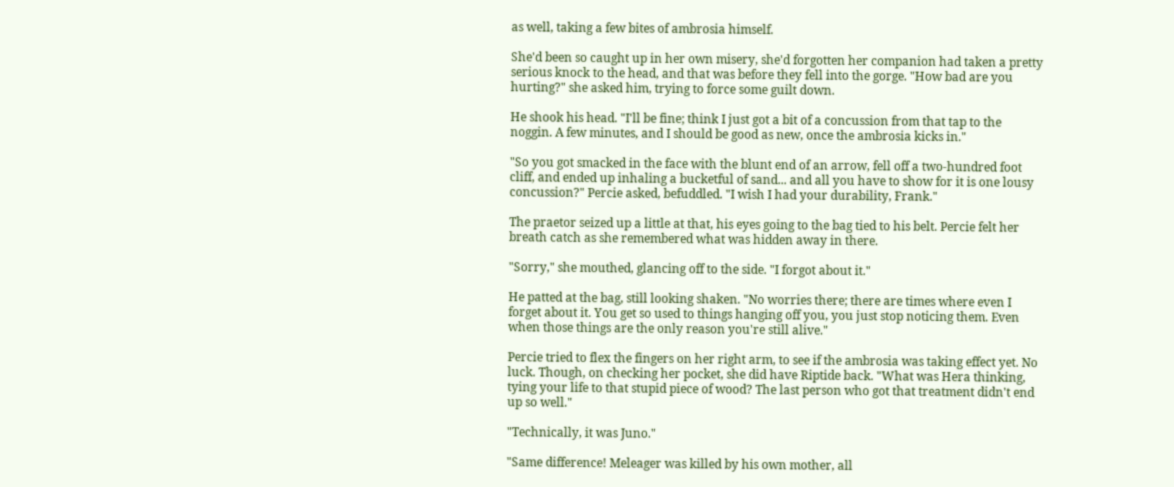as well, taking a few bites of ambrosia himself.

She'd been so caught up in her own misery, she'd forgotten her companion had taken a pretty serious knock to the head, and that was before they fell into the gorge. "How bad are you hurting?" she asked him, trying to force some guilt down.

He shook his head. "I'll be fine; think I just got a bit of a concussion from that tap to the noggin. A few minutes, and I should be good as new, once the ambrosia kicks in."

"So you got smacked in the face with the blunt end of an arrow, fell off a two-hundred foot cliff, and ended up inhaling a bucketful of sand... and all you have to show for it is one lousy concussion?" Percie asked, befuddled. "I wish I had your durability, Frank."

The praetor seized up a little at that, his eyes going to the bag tied to his belt. Percie felt her breath catch as she remembered what was hidden away in there.

"Sorry," she mouthed, glancing off to the side. "I forgot about it."

He patted at the bag, still looking shaken. "No worries there; there are times where even I forget about it. You get so used to things hanging off you, you just stop noticing them. Even when those things are the only reason you're still alive."

Percie tried to flex the fingers on her right arm, to see if the ambrosia was taking effect yet. No luck. Though, on checking her pocket, she did have Riptide back. "What was Hera thinking, tying your life to that stupid piece of wood? The last person who got that treatment didn't end up so well."

"Technically, it was Juno."

"Same difference! Meleager was killed by his own mother, all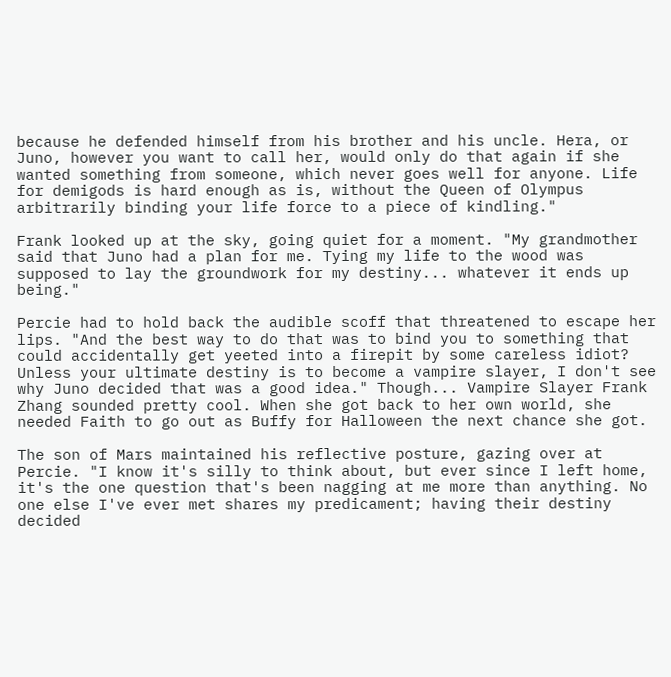because he defended himself from his brother and his uncle. Hera, or Juno, however you want to call her, would only do that again if she wanted something from someone, which never goes well for anyone. Life for demigods is hard enough as is, without the Queen of Olympus arbitrarily binding your life force to a piece of kindling."

Frank looked up at the sky, going quiet for a moment. "My grandmother said that Juno had a plan for me. Tying my life to the wood was supposed to lay the groundwork for my destiny... whatever it ends up being."

Percie had to hold back the audible scoff that threatened to escape her lips. "And the best way to do that was to bind you to something that could accidentally get yeeted into a firepit by some careless idiot? Unless your ultimate destiny is to become a vampire slayer, I don't see why Juno decided that was a good idea." Though... Vampire Slayer Frank Zhang sounded pretty cool. When she got back to her own world, she needed Faith to go out as Buffy for Halloween the next chance she got.

The son of Mars maintained his reflective posture, gazing over at Percie. "I know it's silly to think about, but ever since I left home, it's the one question that's been nagging at me more than anything. No one else I've ever met shares my predicament; having their destiny decided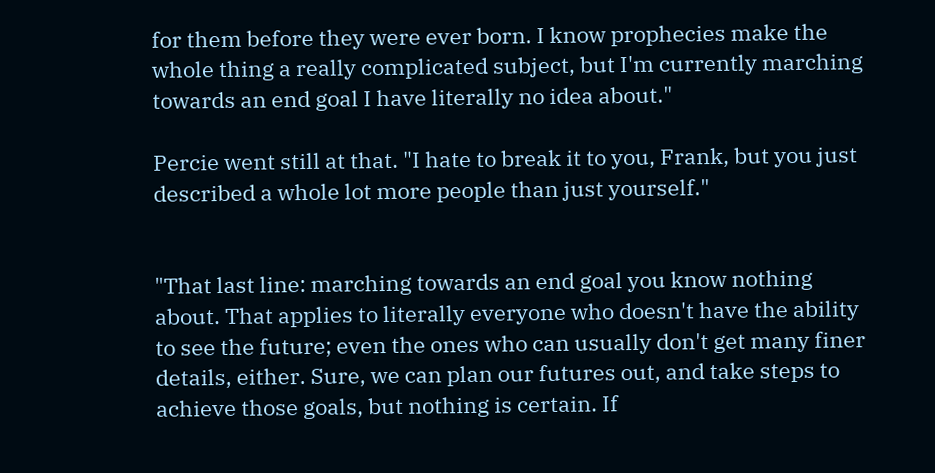for them before they were ever born. I know prophecies make the whole thing a really complicated subject, but I'm currently marching towards an end goal I have literally no idea about."

Percie went still at that. "I hate to break it to you, Frank, but you just described a whole lot more people than just yourself."


"That last line: marching towards an end goal you know nothing about. That applies to literally everyone who doesn't have the ability to see the future; even the ones who can usually don't get many finer details, either. Sure, we can plan our futures out, and take steps to achieve those goals, but nothing is certain. If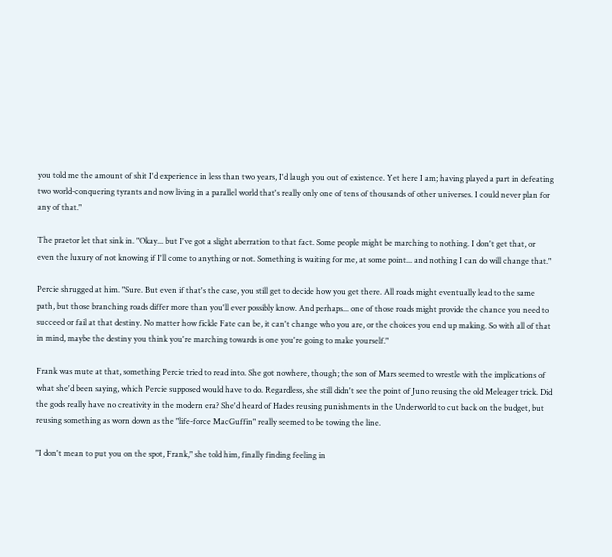you told me the amount of shit I'd experience in less than two years, I'd laugh you out of existence. Yet here I am; having played a part in defeating two world-conquering tyrants and now living in a parallel world that's really only one of tens of thousands of other universes. I could never plan for any of that."

The praetor let that sink in. "Okay... but I've got a slight aberration to that fact. Some people might be marching to nothing. I don't get that, or even the luxury of not knowing if I'll come to anything or not. Something is waiting for me, at some point... and nothing I can do will change that."

Percie shrugged at him. "Sure. But even if that's the case, you still get to decide how you get there. All roads might eventually lead to the same path, but those branching roads differ more than you'll ever possibly know. And perhaps... one of those roads might provide the chance you need to succeed or fail at that destiny. No matter how fickle Fate can be, it can't change who you are, or the choices you end up making. So with all of that in mind, maybe the destiny you think you're marching towards is one you're going to make yourself."

Frank was mute at that, something Percie tried to read into. She got nowhere, though; the son of Mars seemed to wrestle with the implications of what she'd been saying, which Percie supposed would have to do. Regardless, she still didn't see the point of Juno reusing the old Meleager trick. Did the gods really have no creativity in the modern era? She'd heard of Hades reusing punishments in the Underworld to cut back on the budget, but reusing something as worn down as the "life-force MacGuffin" really seemed to be towing the line.

"I don't mean to put you on the spot, Frank," she told him, finally finding feeling in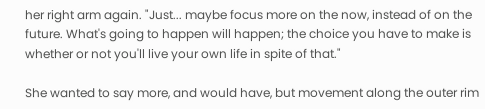her right arm again. "Just... maybe focus more on the now, instead of on the future. What's going to happen will happen; the choice you have to make is whether or not you'll live your own life in spite of that."

She wanted to say more, and would have, but movement along the outer rim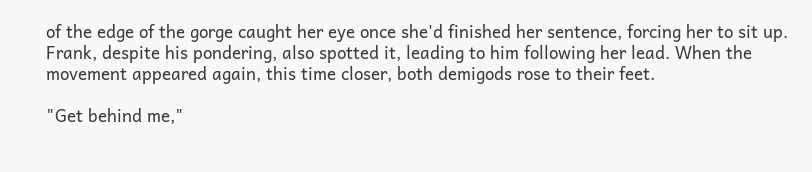of the edge of the gorge caught her eye once she'd finished her sentence, forcing her to sit up. Frank, despite his pondering, also spotted it, leading to him following her lead. When the movement appeared again, this time closer, both demigods rose to their feet.

"Get behind me,"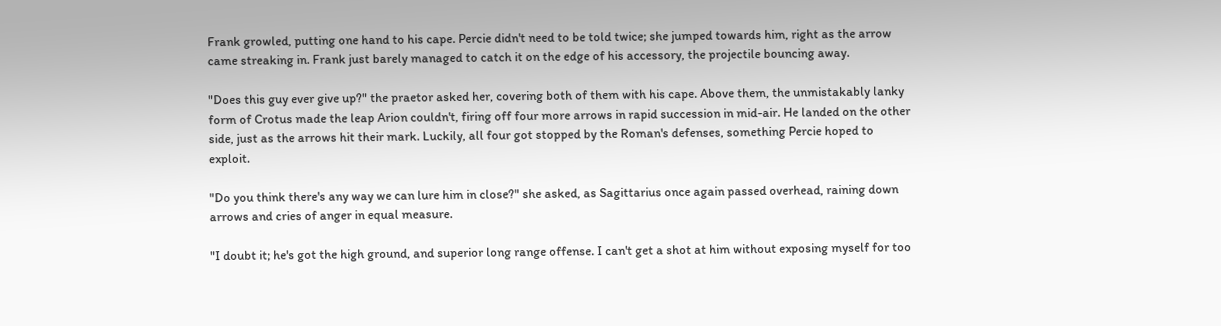Frank growled, putting one hand to his cape. Percie didn't need to be told twice; she jumped towards him, right as the arrow came streaking in. Frank just barely managed to catch it on the edge of his accessory, the projectile bouncing away.

"Does this guy ever give up?" the praetor asked her, covering both of them with his cape. Above them, the unmistakably lanky form of Crotus made the leap Arion couldn't, firing off four more arrows in rapid succession in mid-air. He landed on the other side, just as the arrows hit their mark. Luckily, all four got stopped by the Roman's defenses, something Percie hoped to exploit.

"Do you think there's any way we can lure him in close?" she asked, as Sagittarius once again passed overhead, raining down arrows and cries of anger in equal measure.

"I doubt it; he's got the high ground, and superior long range offense. I can't get a shot at him without exposing myself for too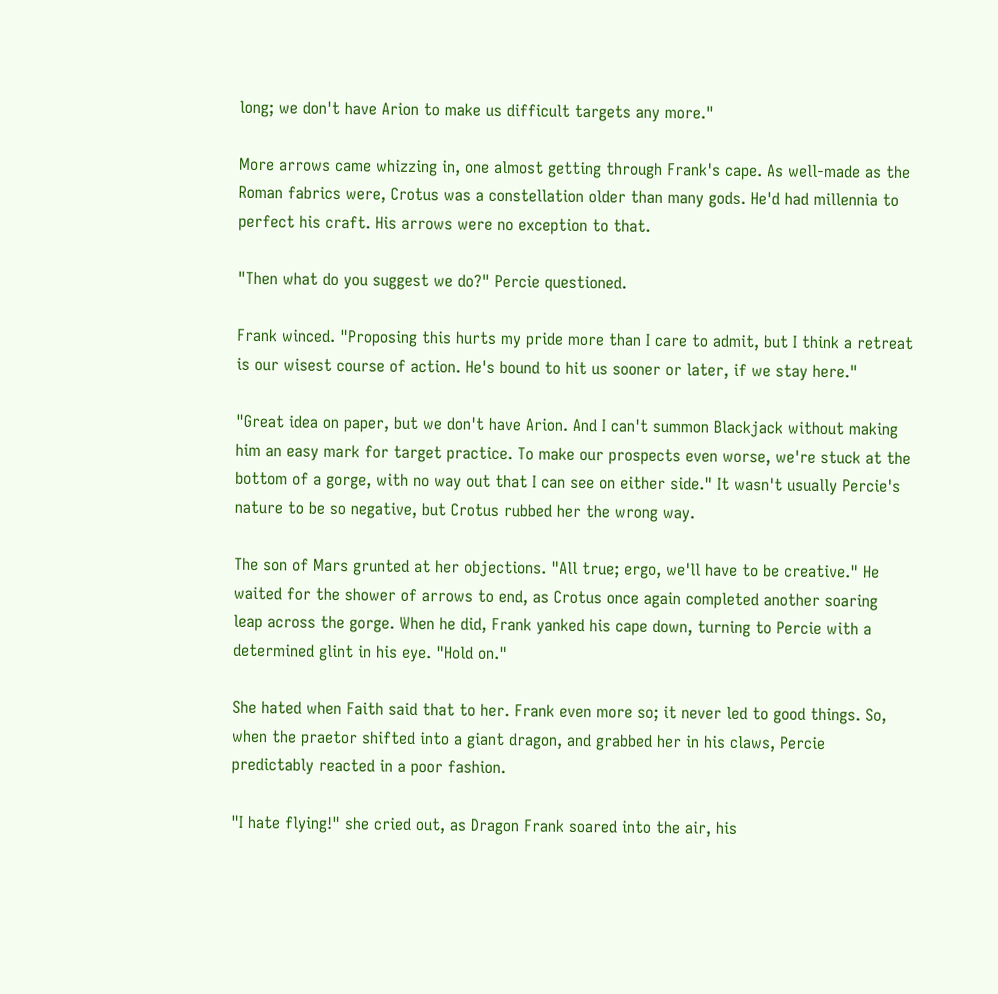long; we don't have Arion to make us difficult targets any more."

More arrows came whizzing in, one almost getting through Frank's cape. As well-made as the Roman fabrics were, Crotus was a constellation older than many gods. He'd had millennia to perfect his craft. His arrows were no exception to that.

"Then what do you suggest we do?" Percie questioned.

Frank winced. "Proposing this hurts my pride more than I care to admit, but I think a retreat is our wisest course of action. He's bound to hit us sooner or later, if we stay here."

"Great idea on paper, but we don't have Arion. And I can't summon Blackjack without making him an easy mark for target practice. To make our prospects even worse, we're stuck at the bottom of a gorge, with no way out that I can see on either side." It wasn't usually Percie's nature to be so negative, but Crotus rubbed her the wrong way.

The son of Mars grunted at her objections. "All true; ergo, we'll have to be creative." He waited for the shower of arrows to end, as Crotus once again completed another soaring leap across the gorge. When he did, Frank yanked his cape down, turning to Percie with a determined glint in his eye. "Hold on."

She hated when Faith said that to her. Frank even more so; it never led to good things. So, when the praetor shifted into a giant dragon, and grabbed her in his claws, Percie predictably reacted in a poor fashion.

"I hate flying!" she cried out, as Dragon Frank soared into the air, his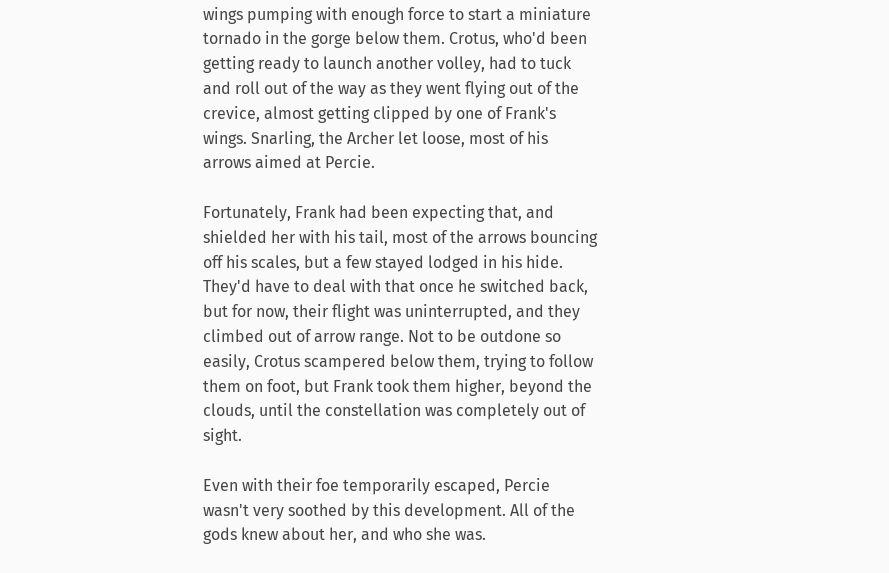wings pumping with enough force to start a miniature tornado in the gorge below them. Crotus, who'd been getting ready to launch another volley, had to tuck and roll out of the way as they went flying out of the crevice, almost getting clipped by one of Frank's wings. Snarling, the Archer let loose, most of his arrows aimed at Percie.

Fortunately, Frank had been expecting that, and shielded her with his tail, most of the arrows bouncing off his scales, but a few stayed lodged in his hide. They'd have to deal with that once he switched back, but for now, their flight was uninterrupted, and they climbed out of arrow range. Not to be outdone so easily, Crotus scampered below them, trying to follow them on foot, but Frank took them higher, beyond the clouds, until the constellation was completely out of sight.

Even with their foe temporarily escaped, Percie wasn't very soothed by this development. All of the gods knew about her, and who she was.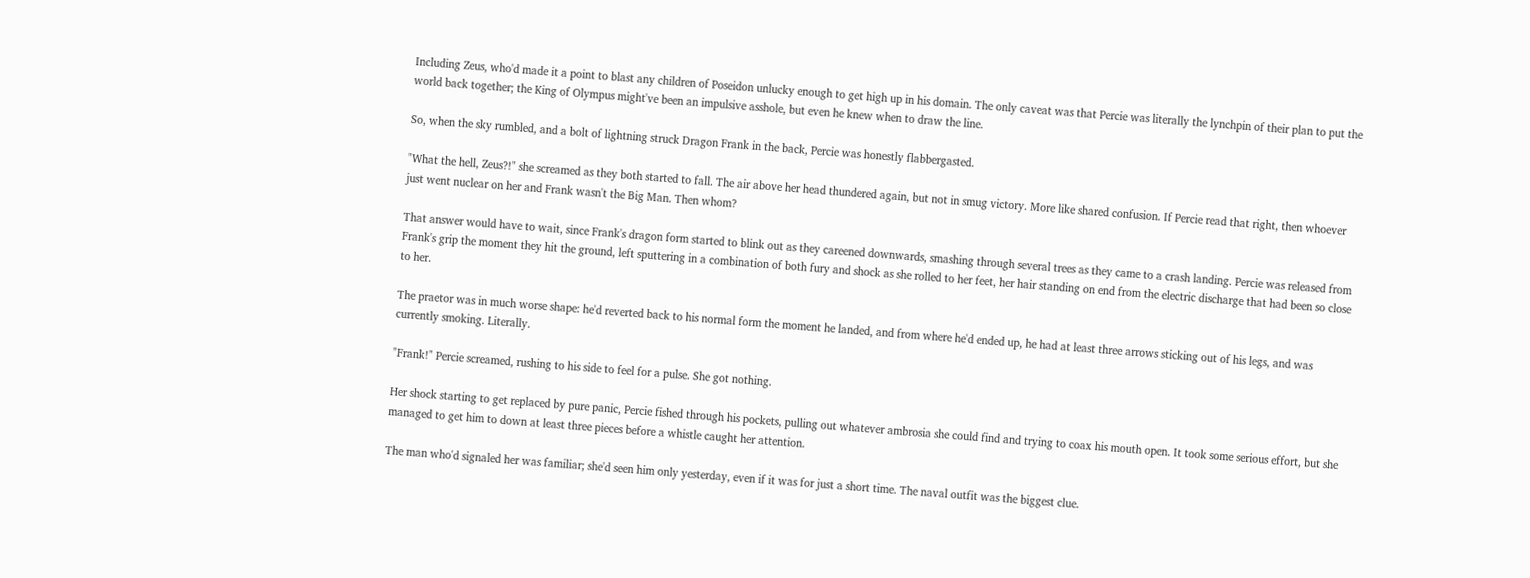Including Zeus, who'd made it a point to blast any children of Poseidon unlucky enough to get high up in his domain. The only caveat was that Percie was literally the lynchpin of their plan to put the world back together; the King of Olympus might've been an impulsive asshole, but even he knew when to draw the line.

So, when the sky rumbled, and a bolt of lightning struck Dragon Frank in the back, Percie was honestly flabbergasted.

"What the hell, Zeus?!" she screamed as they both started to fall. The air above her head thundered again, but not in smug victory. More like shared confusion. If Percie read that right, then whoever just went nuclear on her and Frank wasn't the Big Man. Then whom?

That answer would have to wait, since Frank's dragon form started to blink out as they careened downwards, smashing through several trees as they came to a crash landing. Percie was released from Frank's grip the moment they hit the ground, left sputtering in a combination of both fury and shock as she rolled to her feet, her hair standing on end from the electric discharge that had been so close to her.

The praetor was in much worse shape: he'd reverted back to his normal form the moment he landed, and from where he'd ended up, he had at least three arrows sticking out of his legs, and was currently smoking. Literally.

"Frank!" Percie screamed, rushing to his side to feel for a pulse. She got nothing.

Her shock starting to get replaced by pure panic, Percie fished through his pockets, pulling out whatever ambrosia she could find and trying to coax his mouth open. It took some serious effort, but she managed to get him to down at least three pieces before a whistle caught her attention.

The man who'd signaled her was familiar; she'd seen him only yesterday, even if it was for just a short time. The naval outfit was the biggest clue.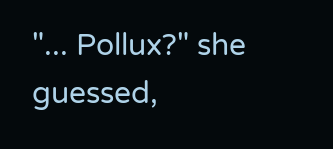"... Pollux?" she guessed,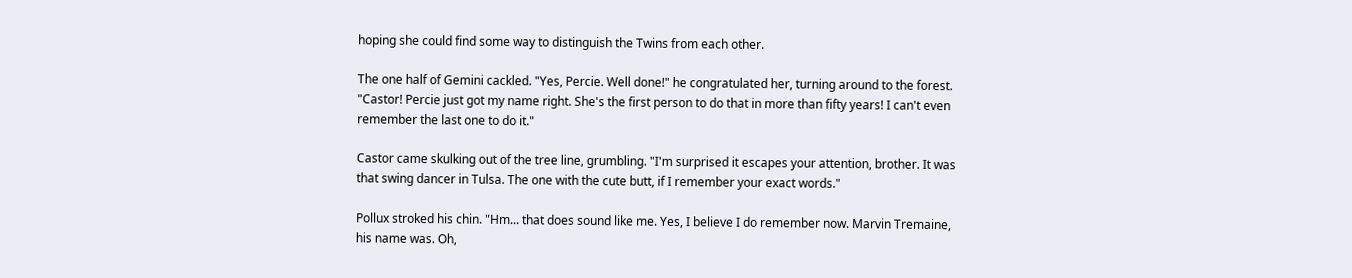hoping she could find some way to distinguish the Twins from each other.

The one half of Gemini cackled. "Yes, Percie. Well done!" he congratulated her, turning around to the forest. "Castor! Percie just got my name right. She's the first person to do that in more than fifty years! I can't even remember the last one to do it."

Castor came skulking out of the tree line, grumbling. "I'm surprised it escapes your attention, brother. It was that swing dancer in Tulsa. The one with the cute butt, if I remember your exact words."

Pollux stroked his chin. "Hm... that does sound like me. Yes, I believe I do remember now. Marvin Tremaine, his name was. Oh,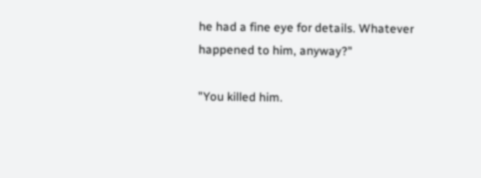he had a fine eye for details. Whatever happened to him, anyway?"

"You killed him.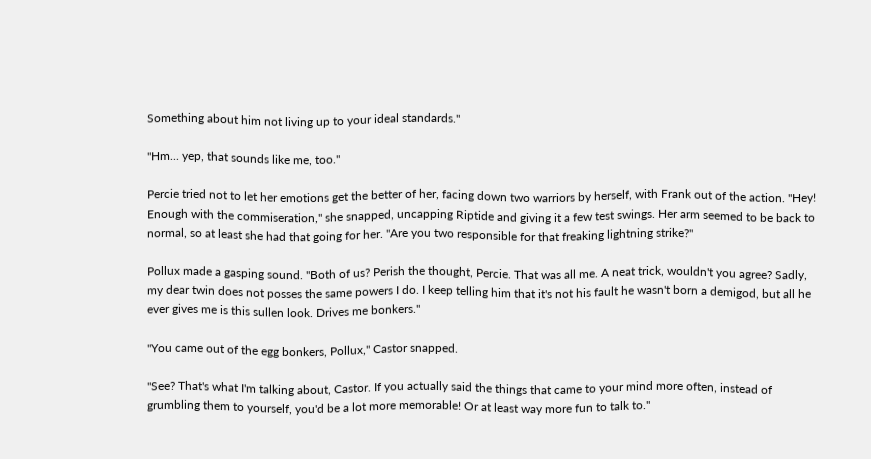Something about him not living up to your ideal standards."

"Hm... yep, that sounds like me, too."

Percie tried not to let her emotions get the better of her, facing down two warriors by herself, with Frank out of the action. "Hey! Enough with the commiseration," she snapped, uncapping Riptide and giving it a few test swings. Her arm seemed to be back to normal, so at least she had that going for her. "Are you two responsible for that freaking lightning strike?"

Pollux made a gasping sound. "Both of us? Perish the thought, Percie. That was all me. A neat trick, wouldn't you agree? Sadly, my dear twin does not posses the same powers I do. I keep telling him that it's not his fault he wasn't born a demigod, but all he ever gives me is this sullen look. Drives me bonkers."

"You came out of the egg bonkers, Pollux," Castor snapped.

"See? That's what I'm talking about, Castor. If you actually said the things that came to your mind more often, instead of grumbling them to yourself, you'd be a lot more memorable! Or at least way more fun to talk to."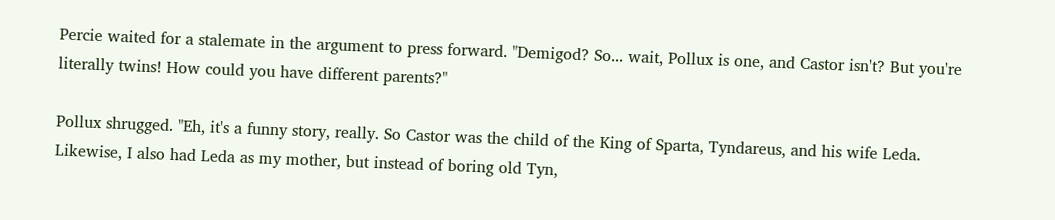Percie waited for a stalemate in the argument to press forward. "Demigod? So... wait, Pollux is one, and Castor isn't? But you're literally twins! How could you have different parents?"

Pollux shrugged. "Eh, it's a funny story, really. So Castor was the child of the King of Sparta, Tyndareus, and his wife Leda. Likewise, I also had Leda as my mother, but instead of boring old Tyn,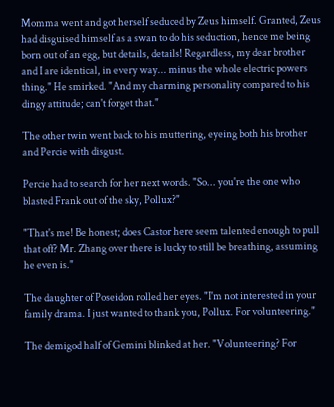Momma went and got herself seduced by Zeus himself. Granted, Zeus had disguised himself as a swan to do his seduction, hence me being born out of an egg, but details, details! Regardless, my dear brother and I are identical, in every way... minus the whole electric powers thing." He smirked. "And my charming personality compared to his dingy attitude; can't forget that."

The other twin went back to his muttering, eyeing both his brother and Percie with disgust.

Percie had to search for her next words. "So... you're the one who blasted Frank out of the sky, Pollux?"

"That's me! Be honest; does Castor here seem talented enough to pull that off? Mr. Zhang over there is lucky to still be breathing, assuming he even is."

The daughter of Poseidon rolled her eyes. "I'm not interested in your family drama. I just wanted to thank you, Pollux. For volunteering."

The demigod half of Gemini blinked at her. "Volunteering? For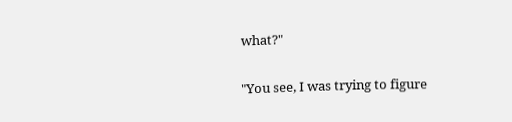what?"

"You see, I was trying to figure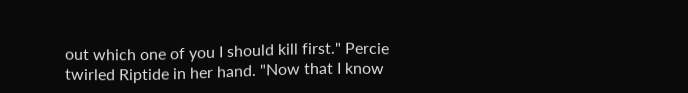out which one of you I should kill first." Percie twirled Riptide in her hand. "Now that I know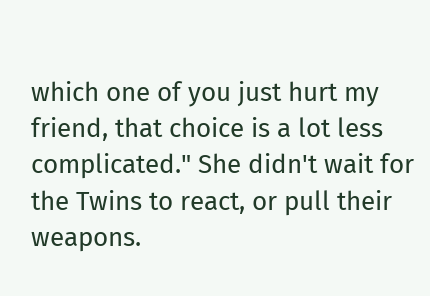which one of you just hurt my friend, that choice is a lot less complicated." She didn't wait for the Twins to react, or pull their weapons.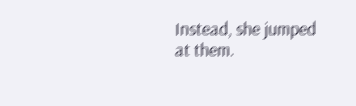Instead, she jumped at them.